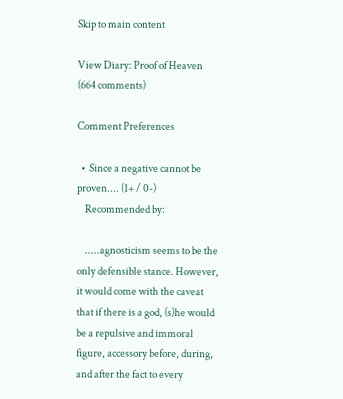Skip to main content

View Diary: Proof of Heaven (664 comments)

Comment Preferences

  •  Since a negative cannot be proven.... (1+ / 0-)
    Recommended by:

    .....agnosticism seems to be the only defensible stance. However, it would come with the caveat that if there is a god, (s)he would be a repulsive and immoral figure, accessory before, during, and after the fact to every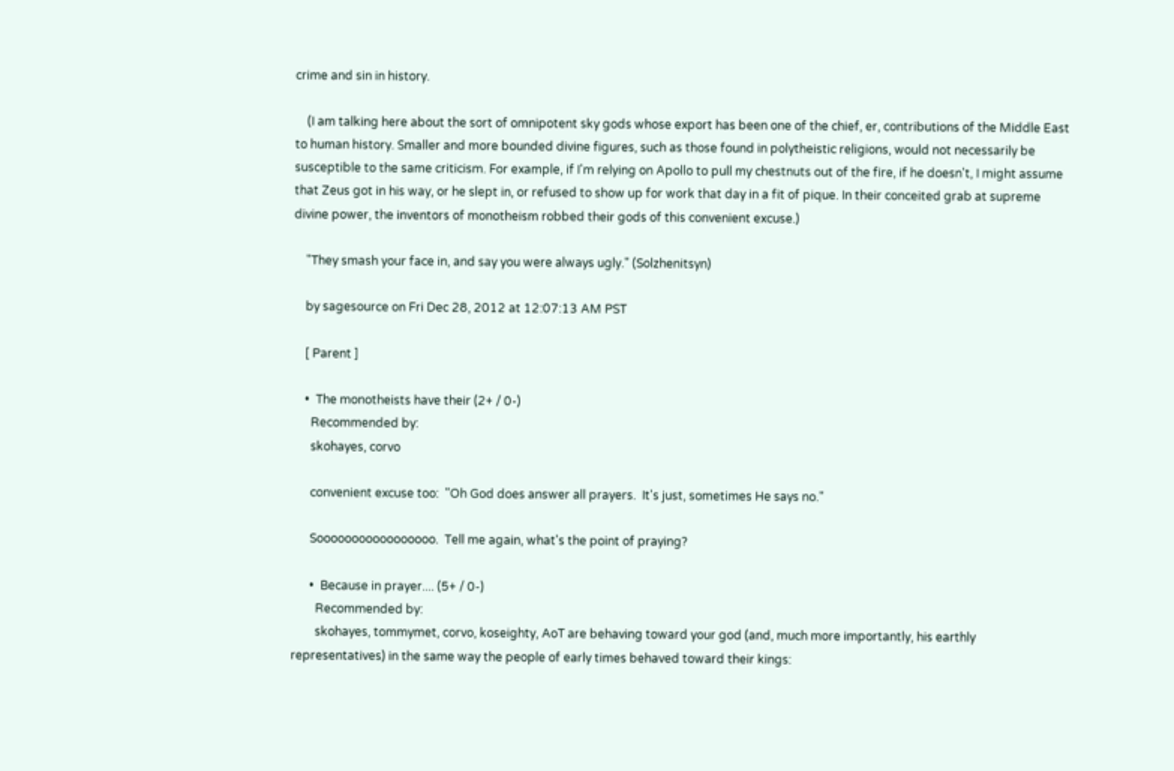crime and sin in history.

    (I am talking here about the sort of omnipotent sky gods whose export has been one of the chief, er, contributions of the Middle East to human history. Smaller and more bounded divine figures, such as those found in polytheistic religions, would not necessarily be susceptible to the same criticism. For example, if I'm relying on Apollo to pull my chestnuts out of the fire, if he doesn't, I might assume that Zeus got in his way, or he slept in, or refused to show up for work that day in a fit of pique. In their conceited grab at supreme divine power, the inventors of monotheism robbed their gods of this convenient excuse.)

    "They smash your face in, and say you were always ugly." (Solzhenitsyn)

    by sagesource on Fri Dec 28, 2012 at 12:07:13 AM PST

    [ Parent ]

    •  The monotheists have their (2+ / 0-)
      Recommended by:
      skohayes, corvo

      convenient excuse too:  "Oh God does answer all prayers.  It's just, sometimes He says no."

      Sooooooooooooooooo.  Tell me again, what's the point of praying?

      •  Because in prayer.... (5+ / 0-)
        Recommended by:
        skohayes, tommymet, corvo, koseighty, AoT are behaving toward your god (and, much more importantly, his earthly representatives) in the same way the people of early times behaved toward their kings: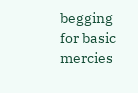begging for basic mercies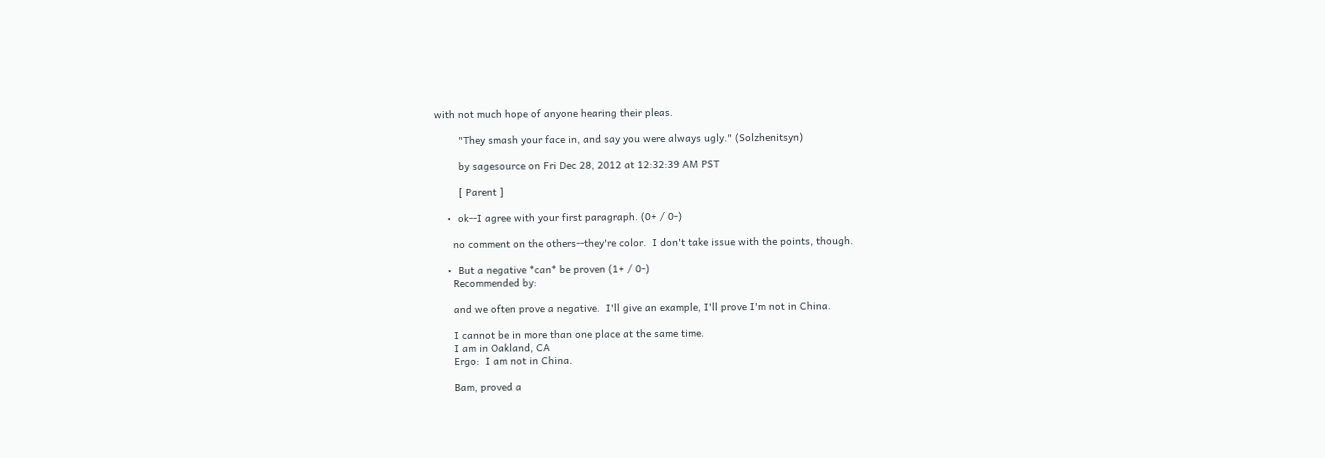with not much hope of anyone hearing their pleas.

        "They smash your face in, and say you were always ugly." (Solzhenitsyn)

        by sagesource on Fri Dec 28, 2012 at 12:32:39 AM PST

        [ Parent ]

    •  ok--I agree with your first paragraph. (0+ / 0-)

      no comment on the others--they're color.  I don't take issue with the points, though.

    •  But a negative *can* be proven (1+ / 0-)
      Recommended by:

      and we often prove a negative.  I'll give an example, I'll prove I'm not in China.

      I cannot be in more than one place at the same time.
      I am in Oakland, CA
      Ergo:  I am not in China.

      Bam, proved a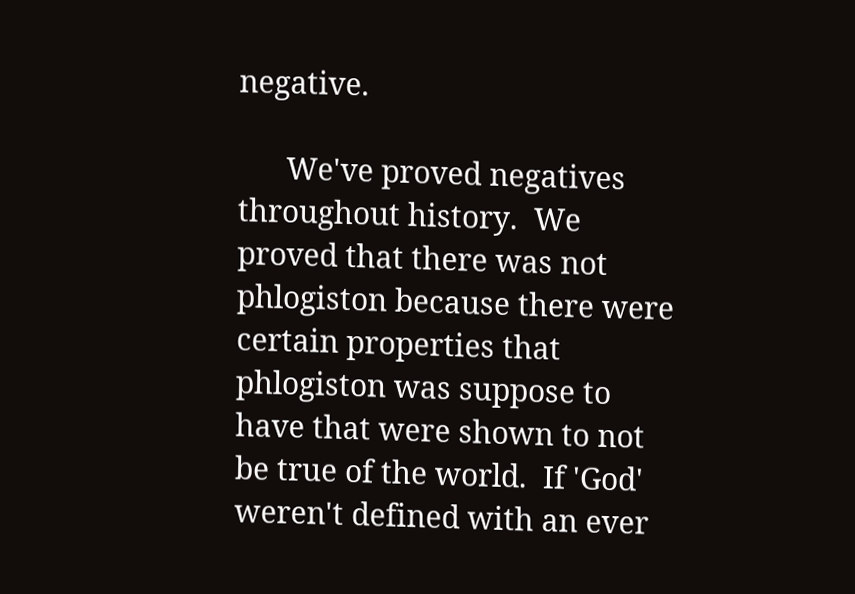negative.

      We've proved negatives throughout history.  We proved that there was not phlogiston because there were certain properties that phlogiston was suppose to have that were shown to not be true of the world.  If 'God' weren't defined with an ever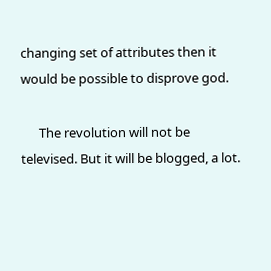changing set of attributes then it would be possible to disprove god.

      The revolution will not be televised. But it will be blogged, a lot.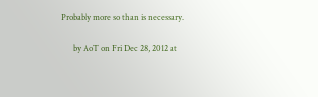Probably more so than is necessary.

      by AoT on Fri Dec 28, 2012 at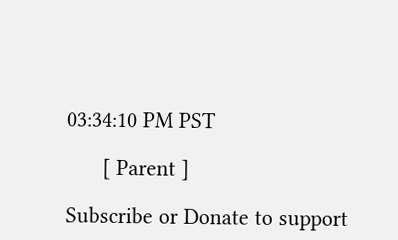03:34:10 PM PST

      [ Parent ]

Subscribe or Donate to support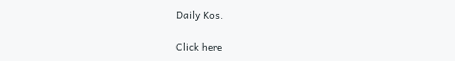Daily Kos.

Click here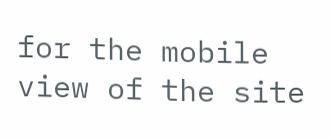for the mobile view of the site